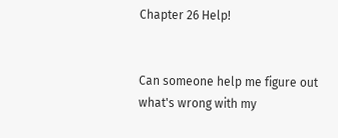Chapter 26 Help!


Can someone help me figure out what's wrong with my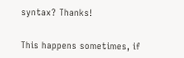syntax? Thanks!


This happens sometimes, if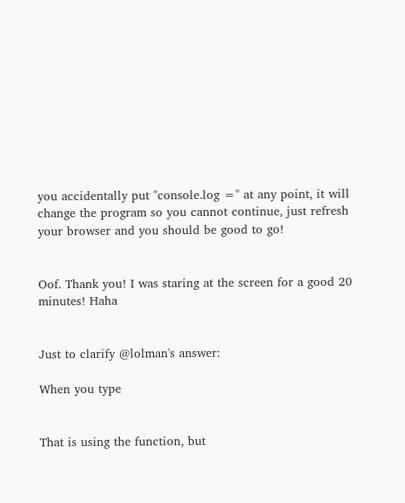you accidentally put "console.log =" at any point, it will change the program so you cannot continue, just refresh your browser and you should be good to go!


Oof. Thank you! I was staring at the screen for a good 20 minutes! Haha


Just to clarify @lolman's answer:

When you type


That is using the function, but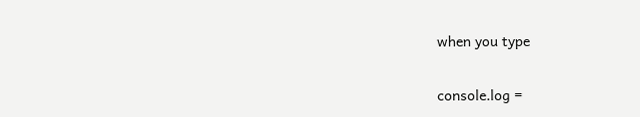when you type

console.log =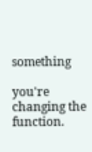something

you're changing the function.